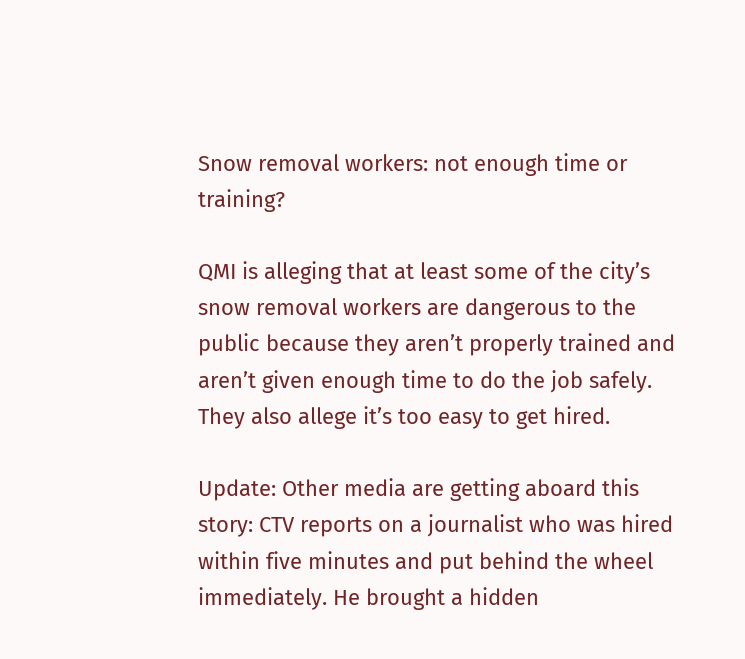Snow removal workers: not enough time or training?

QMI is alleging that at least some of the city’s snow removal workers are dangerous to the public because they aren’t properly trained and aren’t given enough time to do the job safely. They also allege it’s too easy to get hired.

Update: Other media are getting aboard this story: CTV reports on a journalist who was hired within five minutes and put behind the wheel immediately. He brought a hidden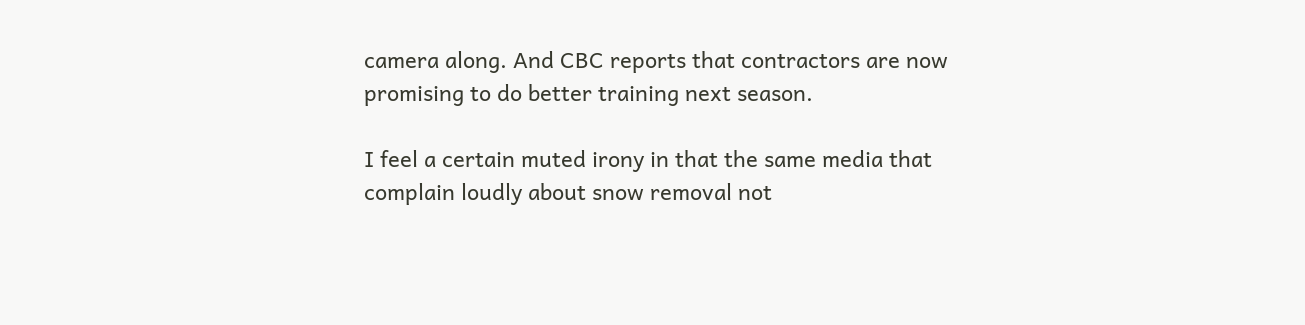camera along. And CBC reports that contractors are now promising to do better training next season.

I feel a certain muted irony in that the same media that complain loudly about snow removal not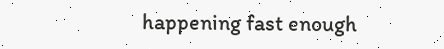happening fast enough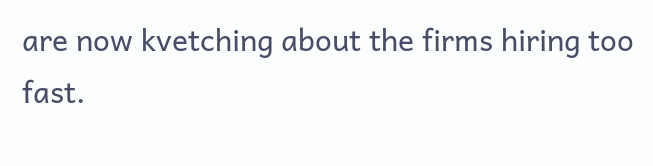are now kvetching about the firms hiring too fast.